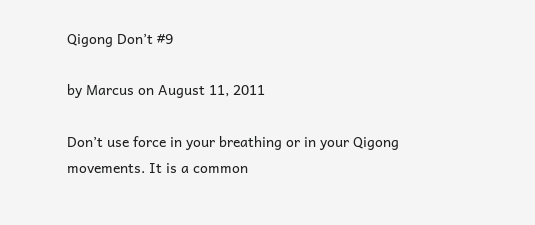Qigong Don’t #9

by Marcus on August 11, 2011

Don’t use force in your breathing or in your Qigong movements. It is a common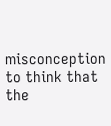misconception to think that the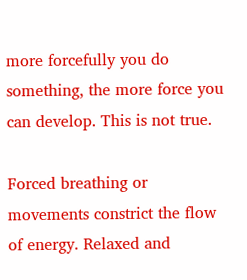more forcefully you do something, the more force you can develop. This is not true.

Forced breathing or movements constrict the flow of energy. Relaxed and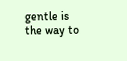gentle is the way to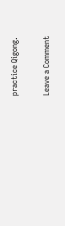practice Qigong.

Leave a Comment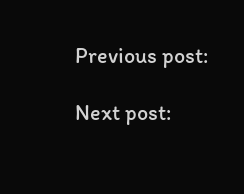Previous post:

Next post: